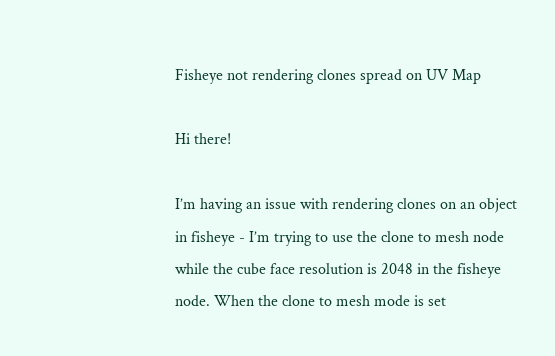Fisheye not rendering clones spread on UV Map

Hi there!

I’m having an issue with rendering clones on an object in fisheye - I’m trying to use the clone to mesh node while the cube face resolution is 2048 in the fisheye node. When the clone to mesh mode is set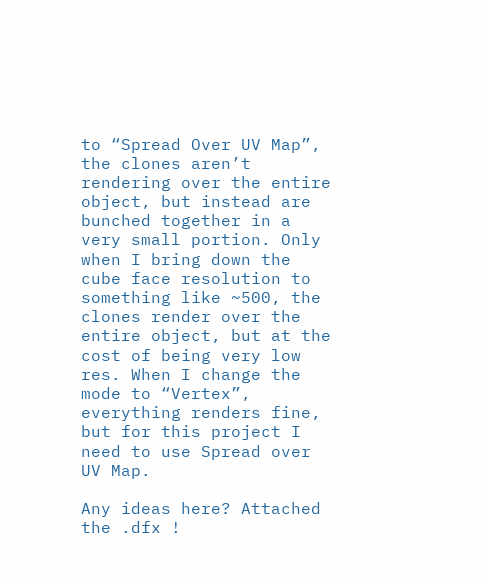to “Spread Over UV Map”, the clones aren’t rendering over the entire object, but instead are bunched together in a very small portion. Only when I bring down the cube face resolution to something like ~500, the clones render over the entire object, but at the cost of being very low res. When I change the mode to “Vertex”, everything renders fine, but for this project I need to use Spread over UV Map.

Any ideas here? Attached the .dfx !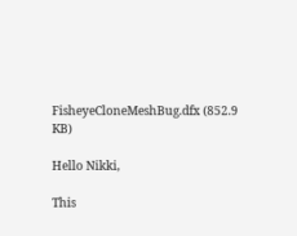FisheyeCloneMeshBug.dfx (852.9 KB)

Hello Nikki,

This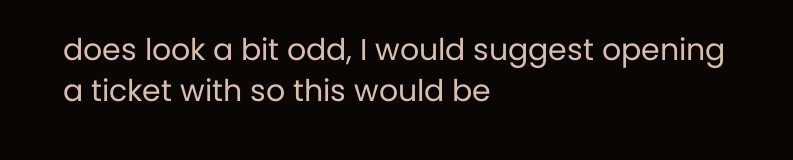does look a bit odd, I would suggest opening a ticket with so this would be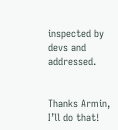inspected by devs and addressed.


Thanks Armin, I’ll do that!